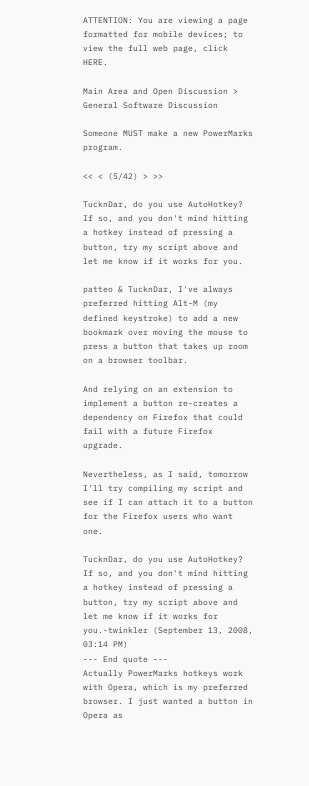ATTENTION: You are viewing a page formatted for mobile devices; to view the full web page, click HERE.

Main Area and Open Discussion > General Software Discussion

Someone MUST make a new PowerMarks program.

<< < (5/42) > >>

TucknDar, do you use AutoHotkey? If so, and you don't mind hitting a hotkey instead of pressing a button, try my script above and let me know if it works for you.

patteo & TucknDar, I've always preferred hitting Alt-M (my defined keystroke) to add a new bookmark over moving the mouse to press a button that takes up room on a browser toolbar.

And relying on an extension to implement a button re-creates a dependency on Firefox that could fail with a future Firefox upgrade.

Nevertheless, as I said, tomorrow I'll try compiling my script and see if I can attach it to a button for the Firefox users who want one.

TucknDar, do you use AutoHotkey? If so, and you don't mind hitting a hotkey instead of pressing a button, try my script above and let me know if it works for you.-twinkler (September 13, 2008, 03:14 PM)
--- End quote ---
Actually PowerMarks hotkeys work with Opera, which is my preferred browser. I just wanted a button in Opera as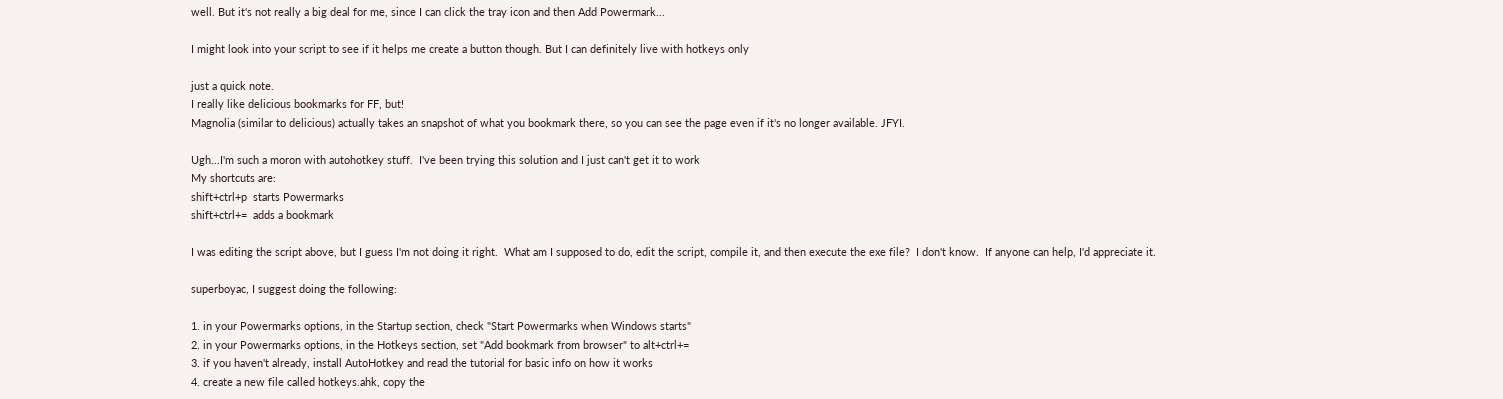well. But it's not really a big deal for me, since I can click the tray icon and then Add Powermark...

I might look into your script to see if it helps me create a button though. But I can definitely live with hotkeys only

just a quick note.
I really like delicious bookmarks for FF, but!
Magnolia (similar to delicious) actually takes an snapshot of what you bookmark there, so you can see the page even if it's no longer available. JFYI.

Ugh...I'm such a moron with autohotkey stuff.  I've been trying this solution and I just can't get it to work
My shortcuts are:
shift+ctrl+p  starts Powermarks
shift+ctrl+=  adds a bookmark

I was editing the script above, but I guess I'm not doing it right.  What am I supposed to do, edit the script, compile it, and then execute the exe file?  I don't know.  If anyone can help, I'd appreciate it.

superboyac, I suggest doing the following:

1. in your Powermarks options, in the Startup section, check "Start Powermarks when Windows starts"
2. in your Powermarks options, in the Hotkeys section, set "Add bookmark from browser" to alt+ctrl+=
3. if you haven't already, install AutoHotkey and read the tutorial for basic info on how it works
4. create a new file called hotkeys.ahk, copy the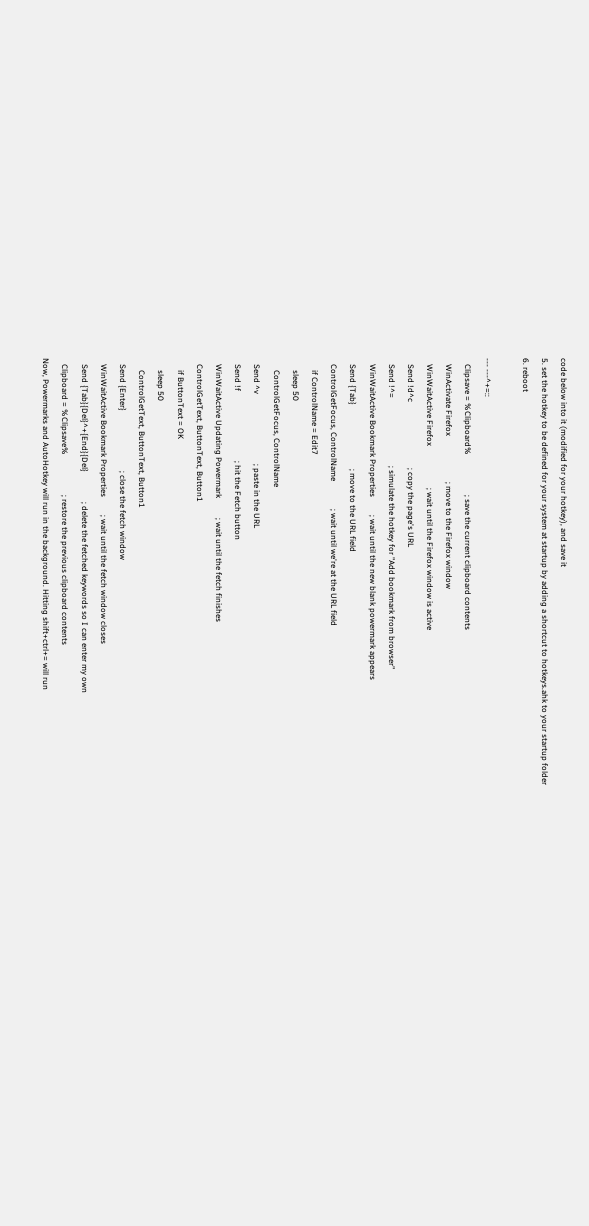code below into it (modified for your hotkey), and save it
5. set the hotkey to be defined for your system at startup by adding a shortcut to hotkeys.ahk to your startup folder
6. reboot

--- ---^+=::
   Clipsave = %Clipboard%                    ; save the current clipboard contents
   WinActivate Firefox                       ; move to the Firefox window
   WinWaitActive Firefox                     ; wait until the Firefox window is active
   Send !d^c                                 ; copy the page's URL
   Send !^=                                  ; simulate the hotkey for "Add bookmark from browser"
   WinWaitActive Bookmark Properties         ; wait until the new blank powermark appears
   Send {Tab}                                ; move to the URL field
   ControlGetFocus, ControlName              ; wait until we're at the URL field
      if ControlName = Edit7
      sleep 50
      ControlGetFocus, ControlName
   Send ^v                                   ; paste in the URL
   Send !f                                   ; hit the Fetch button
   WinWaitActive Updating Powermark          ; wait until the fetch finishes
   ControlGetText, ButtonText, Button1
      if ButtonText = OK
      sleep 50
      ControlGetText, ButtonText, Button1
   Send {Enter}                              ; close the fetch window
   WinWaitActive Bookmark Properties         ; wait until the fetch window closes
   Send {Tab}{Del}^+{End}{Del}               ; delete the fetched keywords so I can enter my own
   Clipboard = %Clipsave%                    ; restore the previous clipboard contents
Now, Powermarks and AutoHotkey will run in the background. Hitting shift+ctrl+= will run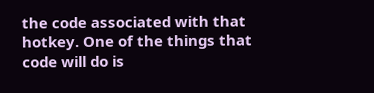the code associated with that hotkey. One of the things that code will do is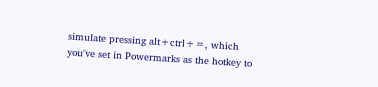simulate pressing alt+ctrl+=, which you've set in Powermarks as the hotkey to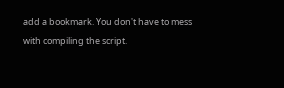add a bookmark. You don't have to mess with compiling the script.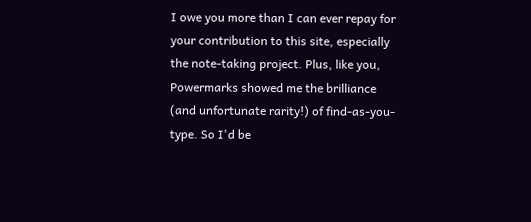I owe you more than I can ever repay for your contribution to this site, especially the note-taking project. Plus, like you, Powermarks showed me the brilliance (and unfortunate rarity!) of find-as-you-type. So I'd be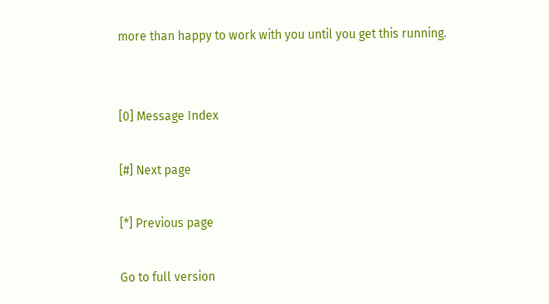more than happy to work with you until you get this running.


[0] Message Index

[#] Next page

[*] Previous page

Go to full version